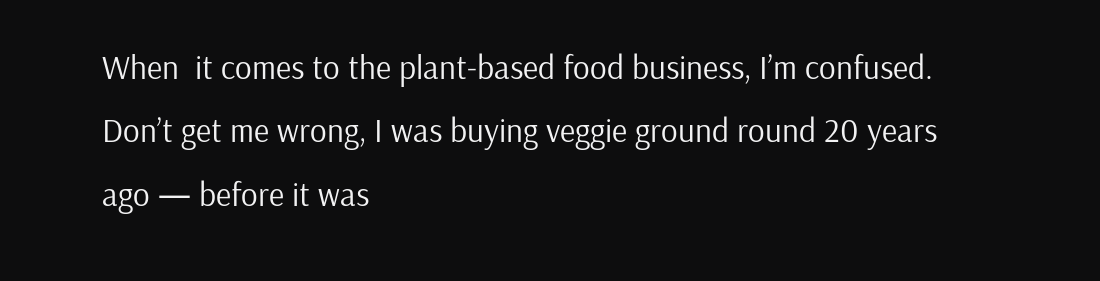When  it comes to the plant-based food business, I’m confused. Don’t get me wrong, I was buying veggie ground round 20 years ago — before it was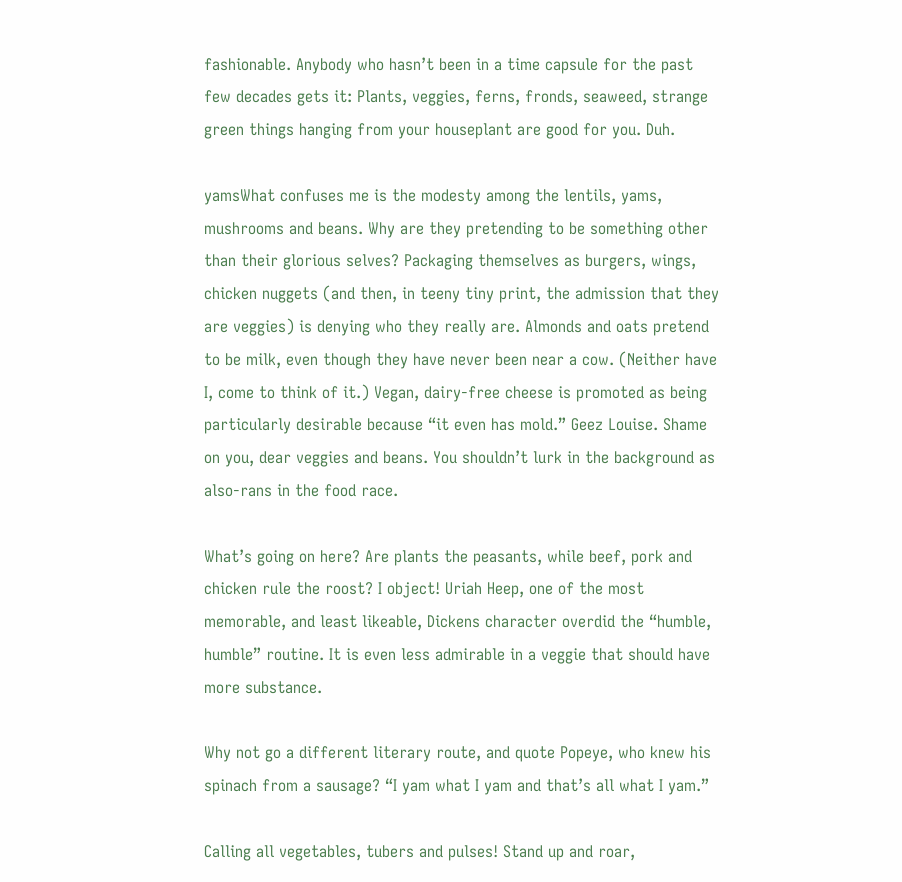fashionable. Anybody who hasn’t been in a time capsule for the past few decades gets it: Plants, veggies, ferns, fronds, seaweed, strange green things hanging from your houseplant are good for you. Duh.

yamsWhat confuses me is the modesty among the lentils, yams, mushrooms and beans. Why are they pretending to be something other than their glorious selves? Packaging themselves as burgers, wings, chicken nuggets (and then, in teeny tiny print, the admission that they are veggies) is denying who they really are. Almonds and oats pretend to be milk, even though they have never been near a cow. (Neither have I, come to think of it.) Vegan, dairy-free cheese is promoted as being particularly desirable because “it even has mold.” Geez Louise. Shame on you, dear veggies and beans. You shouldn’t lurk in the background as also-rans in the food race.

What’s going on here? Are plants the peasants, while beef, pork and chicken rule the roost? I object! Uriah Heep, one of the most memorable, and least likeable, Dickens character overdid the “humble, humble” routine. It is even less admirable in a veggie that should have more substance.

Why not go a different literary route, and quote Popeye, who knew his spinach from a sausage? “I yam what I yam and that’s all what I yam.”

Calling all vegetables, tubers and pulses! Stand up and roar,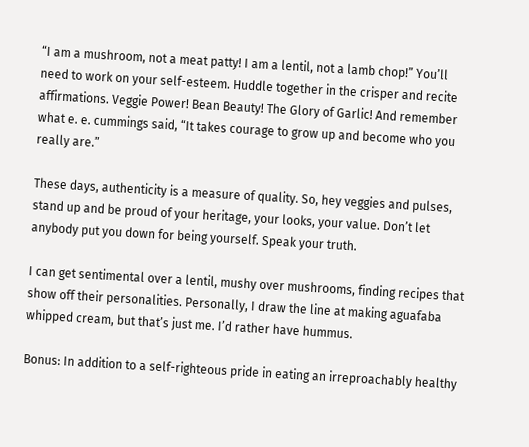“I am a mushroom, not a meat patty! I am a lentil, not a lamb chop!” You’ll need to work on your self-esteem. Huddle together in the crisper and recite affirmations. Veggie Power! Bean Beauty! The Glory of Garlic! And remember what e. e. cummings said, “It takes courage to grow up and become who you really are.”

These days, authenticity is a measure of quality. So, hey veggies and pulses, stand up and be proud of your heritage, your looks, your value. Don’t let anybody put you down for being yourself. Speak your truth.

I can get sentimental over a lentil, mushy over mushrooms, finding recipes that show off their personalities. Personally, I draw the line at making aguafaba whipped cream, but that’s just me. I’d rather have hummus.

Bonus: In addition to a self-righteous pride in eating an irreproachably healthy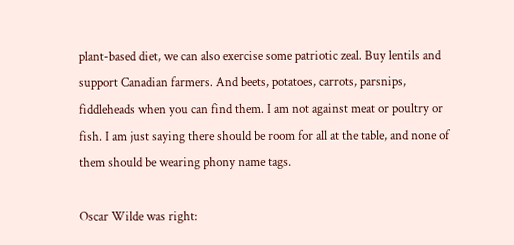plant-based diet, we can also exercise some patriotic zeal. Buy lentils and support Canadian farmers. And beets, potatoes, carrots, parsnips, fiddleheads when you can find them. I am not against meat or poultry or fish. I am just saying there should be room for all at the table, and none of them should be wearing phony name tags.

Oscar Wilde was right: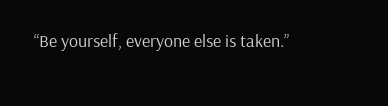“Be yourself, everyone else is taken.”